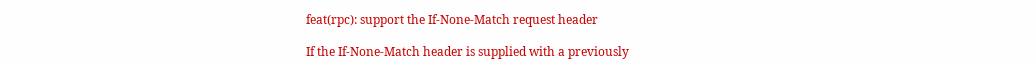feat(rpc): support the If-None-Match request header

If the If-None-Match header is supplied with a previously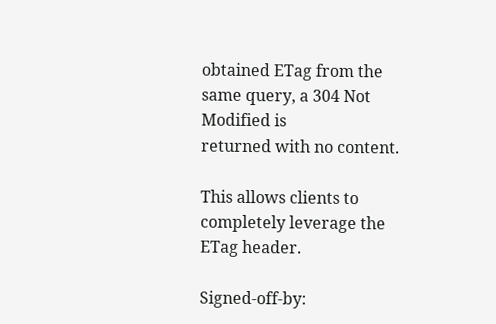obtained ETag from the same query, a 304 Not Modified is
returned with no content.

This allows clients to completely leverage the ETag header.

Signed-off-by: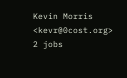Kevin Morris <kevr@0cost.org>
2 jobs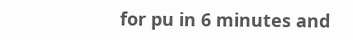for pu in 6 minutes and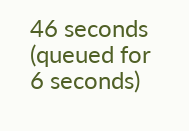46 seconds (queued for 6 seconds)